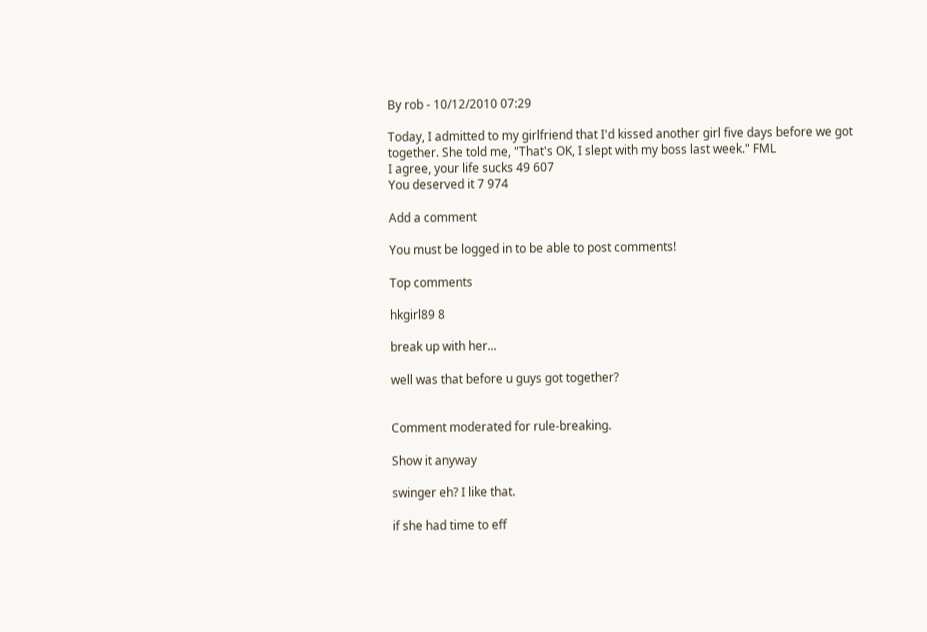By rob - 10/12/2010 07:29

Today, I admitted to my girlfriend that I'd kissed another girl five days before we got together. She told me, "That's OK, I slept with my boss last week." FML
I agree, your life sucks 49 607
You deserved it 7 974

Add a comment

You must be logged in to be able to post comments!

Top comments

hkgirl89 8

break up with her...

well was that before u guys got together?


Comment moderated for rule-breaking.

Show it anyway

swinger eh? I like that.

if she had time to eff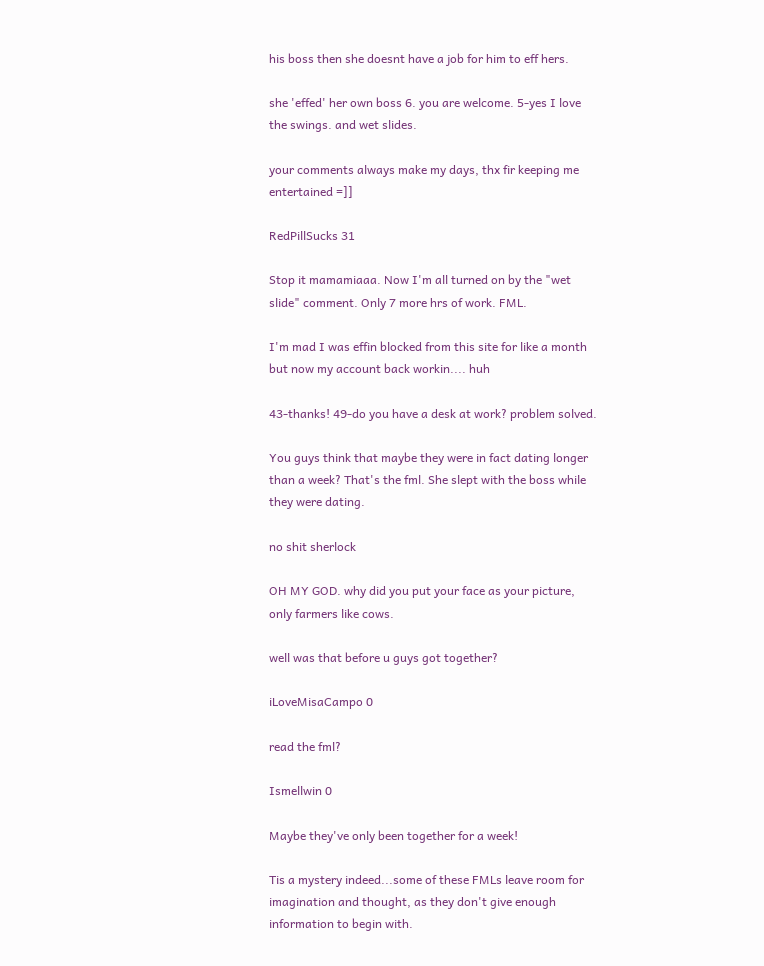his boss then she doesnt have a job for him to eff hers.

she 'effed' her own boss 6. you are welcome. 5-yes I love the swings. and wet slides.

your comments always make my days, thx fir keeping me entertained =]]

RedPillSucks 31

Stop it mamamiaaa. Now I'm all turned on by the "wet slide" comment. Only 7 more hrs of work. FML.

I'm mad I was effin blocked from this site for like a month but now my account back workin.... huh

43-thanks! 49-do you have a desk at work? problem solved.

You guys think that maybe they were in fact dating longer than a week? That's the fml. She slept with the boss while they were dating.

no shit sherlock

OH MY GOD. why did you put your face as your picture, only farmers like cows.

well was that before u guys got together?

iLoveMisaCampo 0

read the fml?

Ismellwin 0

Maybe they've only been together for a week!

Tis a mystery indeed...some of these FMLs leave room for imagination and thought, as they don't give enough information to begin with.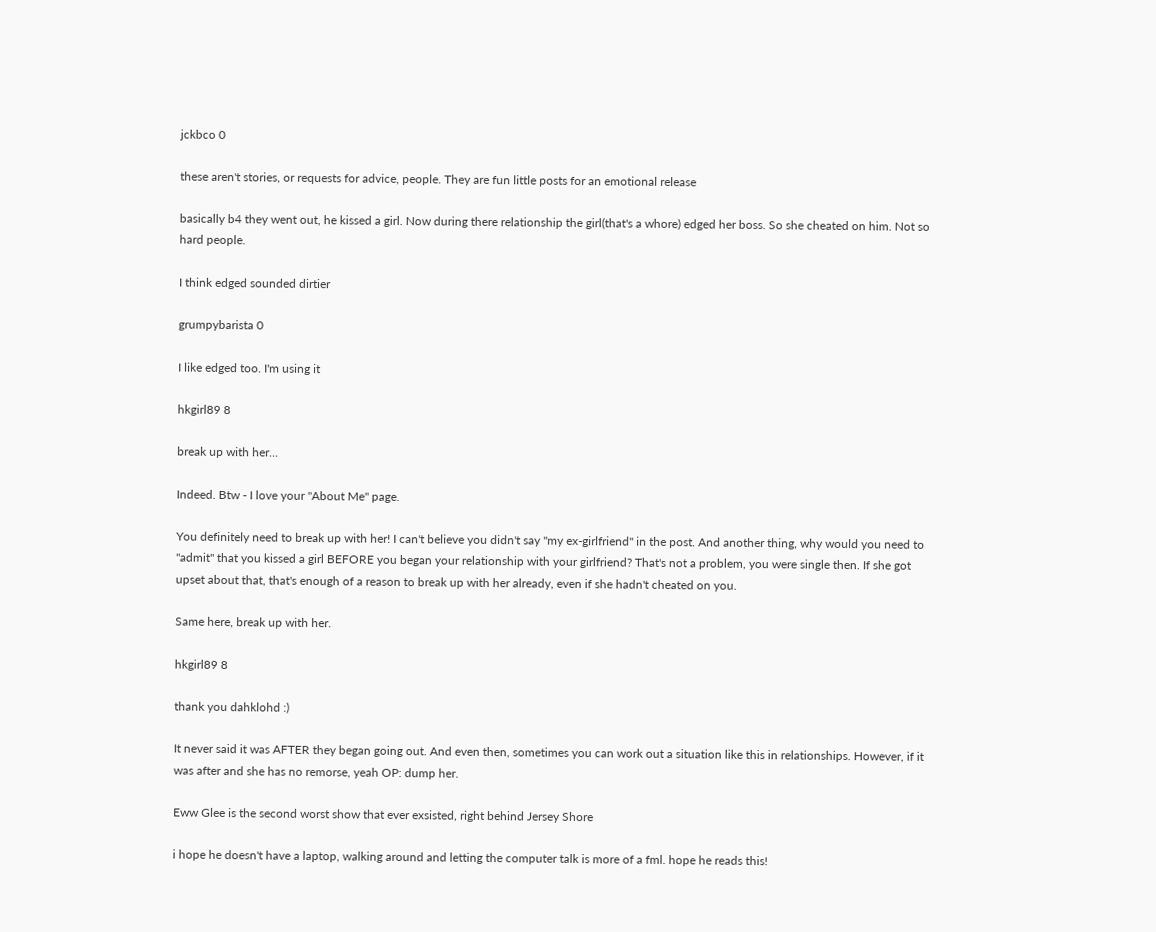jckbco 0

these aren't stories, or requests for advice, people. They are fun little posts for an emotional release

basically b4 they went out, he kissed a girl. Now during there relationship the girl(that's a whore) edged her boss. So she cheated on him. Not so hard people.

I think edged sounded dirtier

grumpybarista 0

I like edged too. I'm using it

hkgirl89 8

break up with her...

Indeed. Btw - I love your "About Me" page.

You definitely need to break up with her! I can't believe you didn't say "my ex-girlfriend" in the post. And another thing, why would you need to "admit" that you kissed a girl BEFORE you began your relationship with your girlfriend? That's not a problem, you were single then. If she got upset about that, that's enough of a reason to break up with her already, even if she hadn't cheated on you.

Same here, break up with her.

hkgirl89 8

thank you dahklohd :)

It never said it was AFTER they began going out. And even then, sometimes you can work out a situation like this in relationships. However, if it was after and she has no remorse, yeah OP: dump her.

Eww Glee is the second worst show that ever exsisted, right behind Jersey Shore

i hope he doesn't have a laptop, walking around and letting the computer talk is more of a fml. hope he reads this!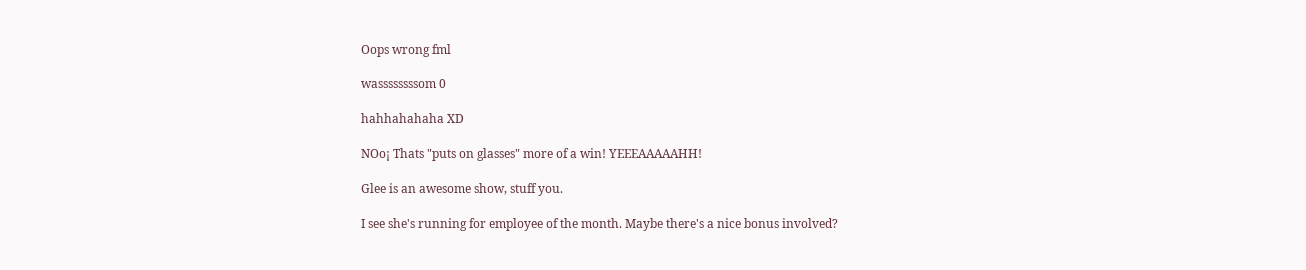Oops wrong fml

wassssssssom 0

hahhahahaha XD

NOo¡ Thats "puts on glasses" more of a win! YEEEAAAAAHH!

Glee is an awesome show, stuff you.

I see she's running for employee of the month. Maybe there's a nice bonus involved?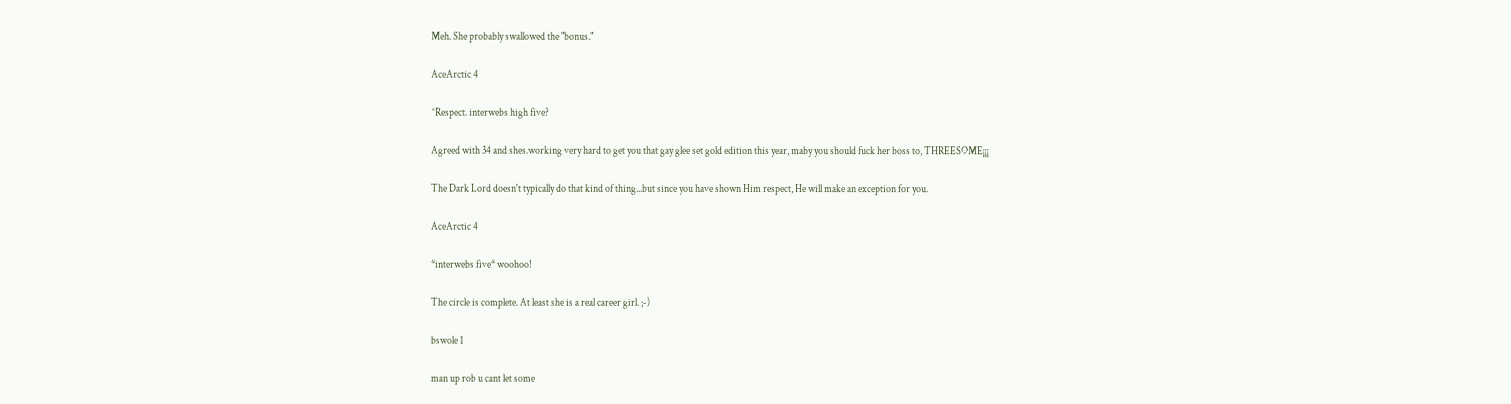Meh. She probably swallowed the "bonus."

AceArctic 4

^Respect. interwebs high five?

Agreed with 34 and shes.working very hard to get you that gay glee set gold edition this year, maby you should fuck her boss to, THREESOME¡¡¡

The Dark Lord doesn't typically do that kind of thing...but since you have shown Him respect, He will make an exception for you.

AceArctic 4

*interwebs five* woohoo!

The circle is complete. At least she is a real career girl. ;-)

bswole 1

man up rob u cant let some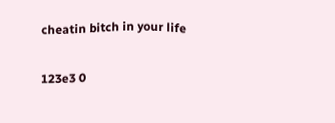cheatin bitch in your life

123e3 0